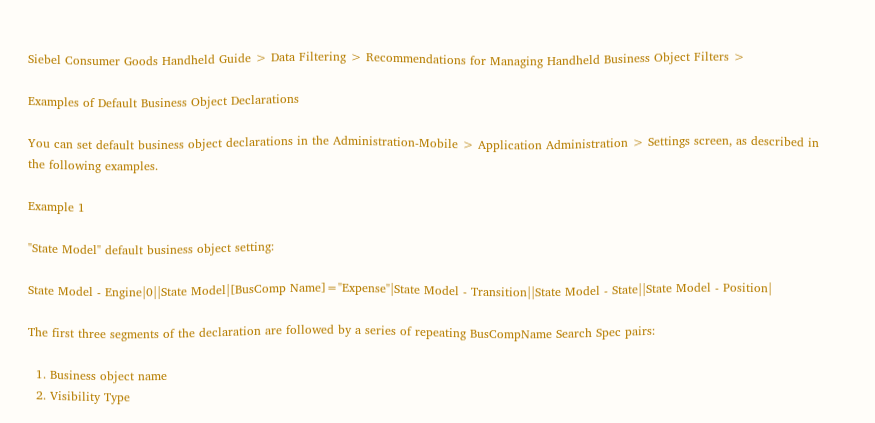Siebel Consumer Goods Handheld Guide > Data Filtering > Recommendations for Managing Handheld Business Object Filters >

Examples of Default Business Object Declarations

You can set default business object declarations in the Administration-Mobile > Application Administration > Settings screen, as described in the following examples.

Example 1

"State Model" default business object setting:

State Model - Engine|0||State Model|[BusComp Name]="Expense"|State Model - Transition||State Model - State||State Model - Position|

The first three segments of the declaration are followed by a series of repeating BusCompName Search Spec pairs:

  1. Business object name
  2. Visibility Type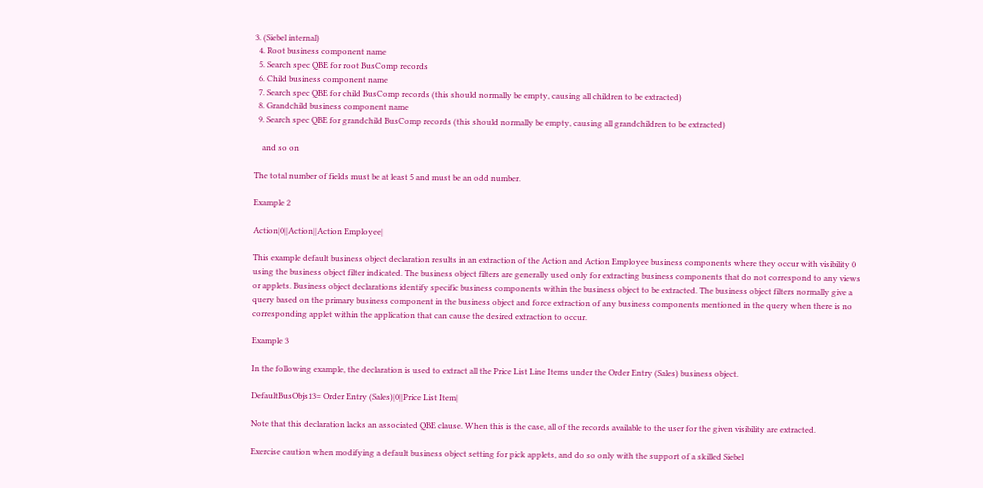3. (Siebel internal)
  4. Root business component name
  5. Search spec QBE for root BusComp records
  6. Child business component name
  7. Search spec QBE for child BusComp records (this should normally be empty, causing all children to be extracted)
  8. Grandchild business component name
  9. Search spec QBE for grandchild BusComp records (this should normally be empty, causing all grandchildren to be extracted)

    and so on

The total number of fields must be at least 5 and must be an odd number.

Example 2

Action|0||Action||Action Employee|

This example default business object declaration results in an extraction of the Action and Action Employee business components where they occur with visibility 0 using the business object filter indicated. The business object filters are generally used only for extracting business components that do not correspond to any views or applets. Business object declarations identify specific business components within the business object to be extracted. The business object filters normally give a query based on the primary business component in the business object and force extraction of any business components mentioned in the query when there is no corresponding applet within the application that can cause the desired extraction to occur.

Example 3

In the following example, the declaration is used to extract all the Price List Line Items under the Order Entry (Sales) business object.

DefaultBusObjs13= Order Entry (Sales)|0||Price List Item|

Note that this declaration lacks an associated QBE clause. When this is the case, all of the records available to the user for the given visibility are extracted.

Exercise caution when modifying a default business object setting for pick applets, and do so only with the support of a skilled Siebel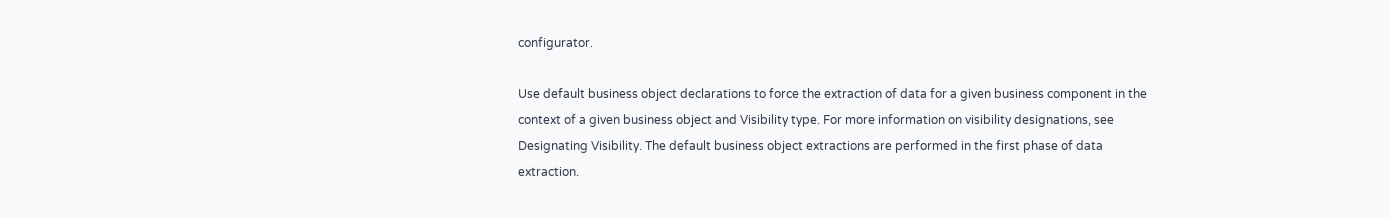configurator.

Use default business object declarations to force the extraction of data for a given business component in the context of a given business object and Visibility type. For more information on visibility designations, see Designating Visibility. The default business object extractions are performed in the first phase of data extraction.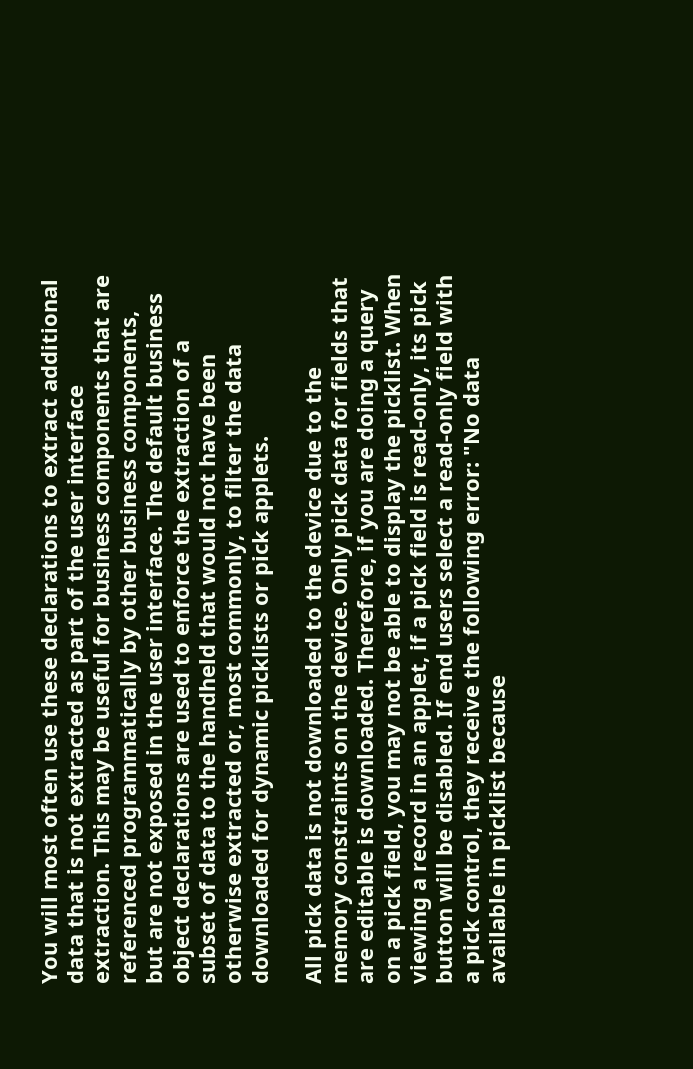You will most often use these declarations to extract additional data that is not extracted as part of the user interface extraction. This may be useful for business components that are referenced programmatically by other business components, but are not exposed in the user interface. The default business object declarations are used to enforce the extraction of a subset of data to the handheld that would not have been otherwise extracted or, most commonly, to filter the data downloaded for dynamic picklists or pick applets.

All pick data is not downloaded to the device due to the memory constraints on the device. Only pick data for fields that are editable is downloaded. Therefore, if you are doing a query on a pick field, you may not be able to display the picklist. When viewing a record in an applet, if a pick field is read-only, its pick button will be disabled. If end users select a read-only field with a pick control, they receive the following error: "No data available in picklist because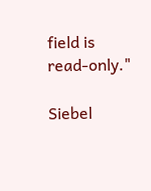field is read-only."

Siebel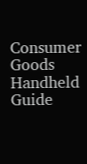Consumer Goods Handheld Guide